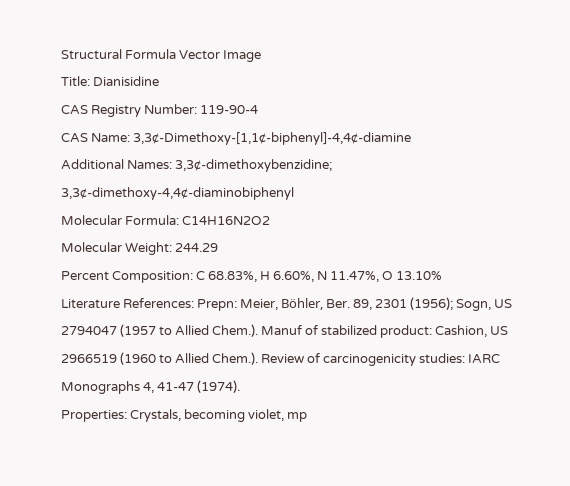Structural Formula Vector Image
Title: Dianisidine
CAS Registry Number: 119-90-4
CAS Name: 3,3¢-Dimethoxy-[1,1¢-biphenyl]-4,4¢-diamine
Additional Names: 3,3¢-dimethoxybenzidine; 3,3¢-dimethoxy-4,4¢-diaminobiphenyl
Molecular Formula: C14H16N2O2
Molecular Weight: 244.29
Percent Composition: C 68.83%, H 6.60%, N 11.47%, O 13.10%
Literature References: Prepn: Meier, Böhler, Ber. 89, 2301 (1956); Sogn, US 2794047 (1957 to Allied Chem.). Manuf of stabilized product: Cashion, US 2966519 (1960 to Allied Chem.). Review of carcinogenicity studies: IARC Monographs 4, 41-47 (1974).
Properties: Crystals, becoming violet, mp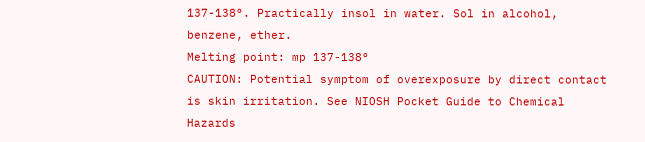137-138°. Practically insol in water. Sol in alcohol, benzene, ether.
Melting point: mp 137-138°
CAUTION: Potential symptom of overexposure by direct contact is skin irritation. See NIOSH Pocket Guide to Chemical Hazards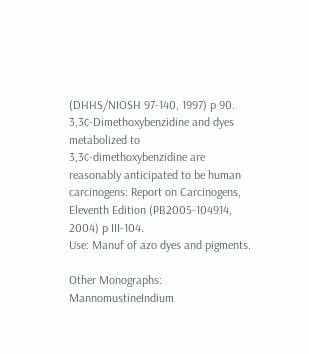(DHHS/NIOSH 97-140, 1997) p 90. 3,3¢-Dimethoxybenzidine and dyes metabolized to 3,3¢-dimethoxybenzidine are reasonably anticipated to be human carcinogens: Report on Carcinogens, Eleventh Edition (PB2005-104914, 2004) p III-104.
Use: Manuf of azo dyes and pigments.

Other Monographs:
MannomustineIndium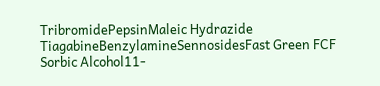TribromidePepsinMaleic Hydrazide
TiagabineBenzylamineSennosidesFast Green FCF
Sorbic Alcohol11-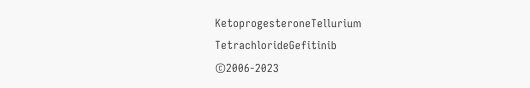KetoprogesteroneTellurium TetrachlorideGefitinib
©2006-2023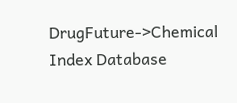DrugFuture->Chemical Index Database